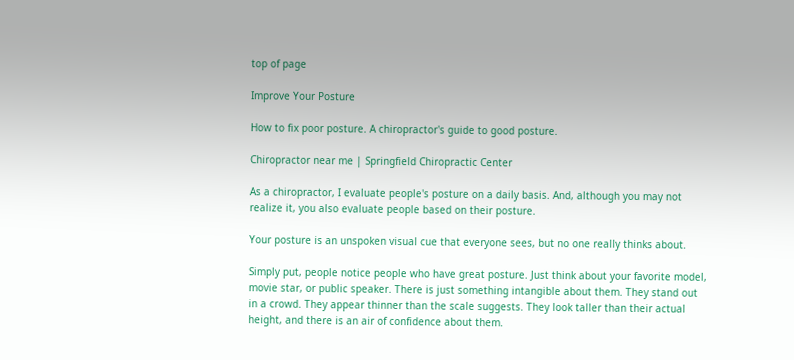top of page

Improve Your Posture

How to fix poor posture. A chiropractor's guide to good posture.

Chiropractor near me | Springfield Chiropractic Center

As a chiropractor, I evaluate people's posture on a daily basis. And, although you may not realize it, you also evaluate people based on their posture.

Your posture is an unspoken visual cue that everyone sees, but no one really thinks about.

Simply put, people notice people who have great posture. Just think about your favorite model, movie star, or public speaker. There is just something intangible about them. They stand out in a crowd. They appear thinner than the scale suggests. They look taller than their actual height, and there is an air of confidence about them.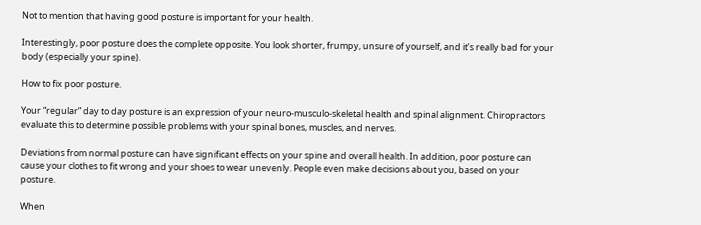Not to mention that having good posture is important for your health.

Interestingly, poor posture does the complete opposite. You look shorter, frumpy, unsure of yourself, and it’s really bad for your body (especially your spine).

How to fix poor posture.

Your “regular” day to day posture is an expression of your neuro-musculo-skeletal health and spinal alignment. Chiropractors evaluate this to determine possible problems with your spinal bones, muscles, and nerves.

Deviations from normal posture can have significant effects on your spine and overall health. In addition, poor posture can cause your clothes to fit wrong and your shoes to wear unevenly. People even make decisions about you, based on your posture.

When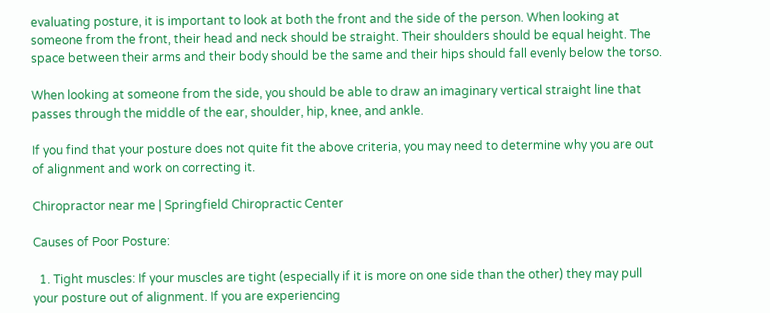evaluating posture, it is important to look at both the front and the side of the person. When looking at someone from the front, their head and neck should be straight. Their shoulders should be equal height. The space between their arms and their body should be the same and their hips should fall evenly below the torso.

When looking at someone from the side, you should be able to draw an imaginary vertical straight line that passes through the middle of the ear, shoulder, hip, knee, and ankle.

If you find that your posture does not quite fit the above criteria, you may need to determine why you are out of alignment and work on correcting it.

Chiropractor near me | Springfield Chiropractic Center

Causes of Poor Posture:

  1. Tight muscles: If your muscles are tight (especially if it is more on one side than the other) they may pull your posture out of alignment. If you are experiencing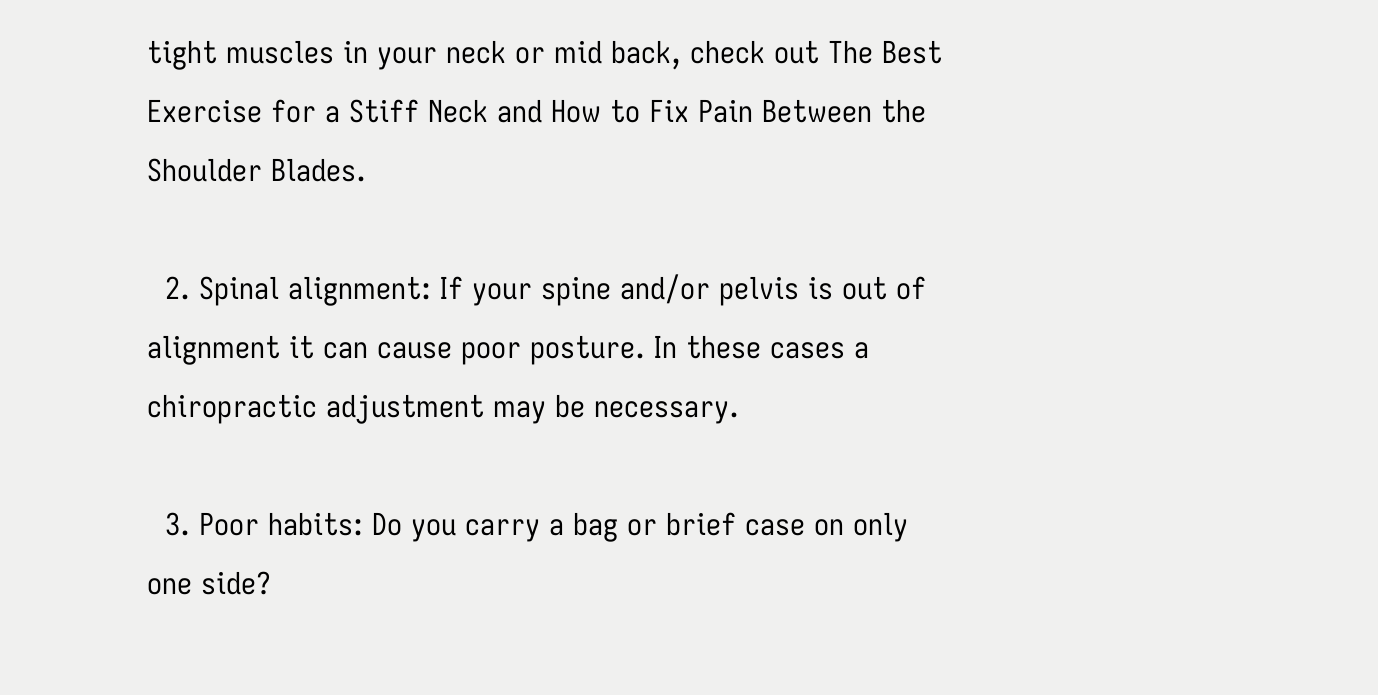tight muscles in your neck or mid back, check out The Best Exercise for a Stiff Neck and How to Fix Pain Between the Shoulder Blades.

  2. Spinal alignment: If your spine and/or pelvis is out of alignment it can cause poor posture. In these cases a chiropractic adjustment may be necessary.

  3. Poor habits: Do you carry a bag or brief case on only one side?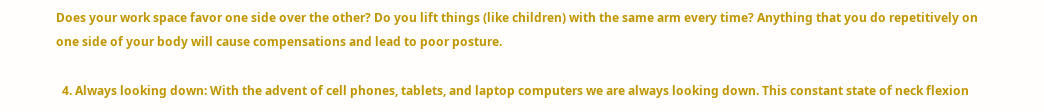Does your work space favor one side over the other? Do you lift things (like children) with the same arm every time? Anything that you do repetitively on one side of your body will cause compensations and lead to poor posture.

  4. Always looking down: With the advent of cell phones, tablets, and laptop computers we are always looking down. This constant state of neck flexion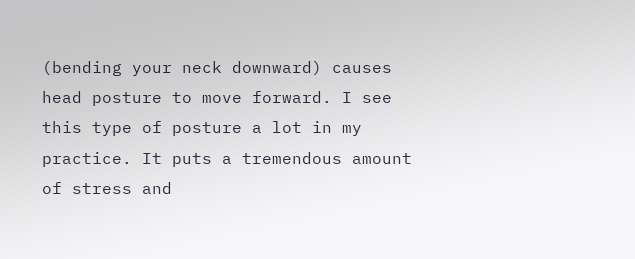(bending your neck downward) causes head posture to move forward. I see this type of posture a lot in my practice. It puts a tremendous amount of stress and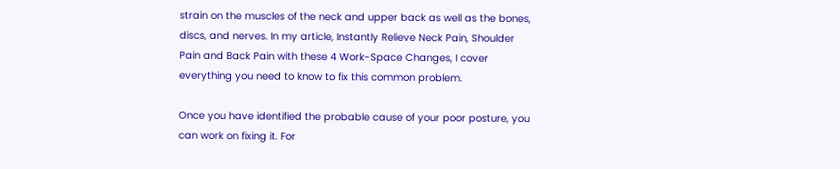strain on the muscles of the neck and upper back as well as the bones, discs, and nerves. In my article, Instantly Relieve Neck Pain, Shoulder Pain and Back Pain with these 4 Work-Space Changes, I cover everything you need to know to fix this common problem.

Once you have identified the probable cause of your poor posture, you can work on fixing it. For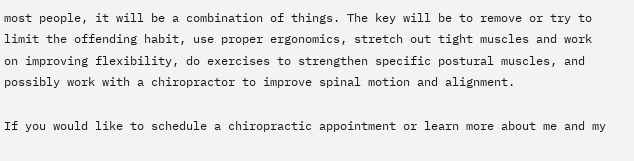most people, it will be a combination of things. The key will be to remove or try to limit the offending habit, use proper ergonomics, stretch out tight muscles and work on improving flexibility, do exercises to strengthen specific postural muscles, and possibly work with a chiropractor to improve spinal motion and alignment.

If you would like to schedule a chiropractic appointment or learn more about me and my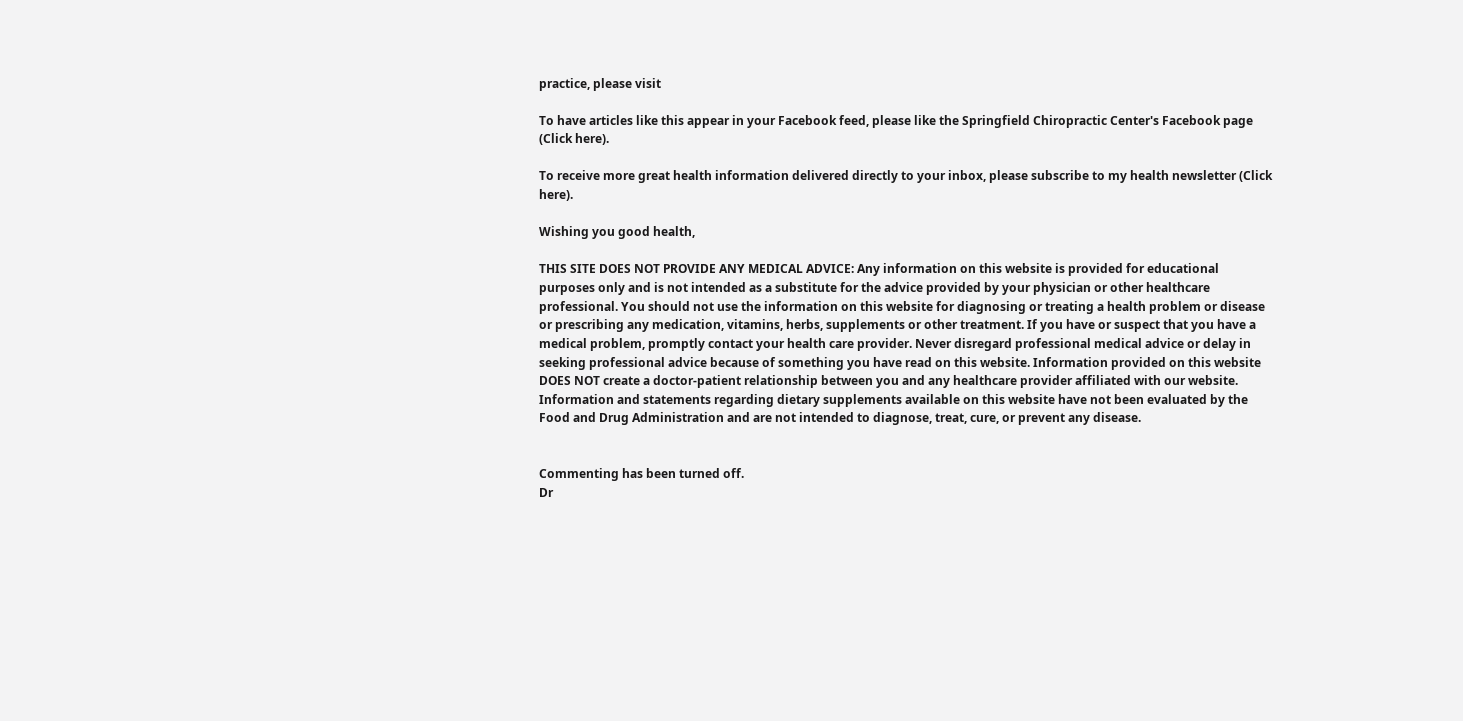practice, please visit

To have articles like this appear in your Facebook feed, please like the Springfield Chiropractic Center's Facebook page (Click here).

To receive more great health information delivered directly to your inbox, please subscribe to my health newsletter (Click here).

Wishing you good health,

THIS SITE DOES NOT PROVIDE ANY MEDICAL ADVICE: Any information on this website is provided for educational purposes only and is not intended as a substitute for the advice provided by your physician or other healthcare professional. You should not use the information on this website for diagnosing or treating a health problem or disease or prescribing any medication, vitamins, herbs, supplements or other treatment. If you have or suspect that you have a medical problem, promptly contact your health care provider. Never disregard professional medical advice or delay in seeking professional advice because of something you have read on this website. Information provided on this website DOES NOT create a doctor-patient relationship between you and any healthcare provider affiliated with our website. Information and statements regarding dietary supplements available on this website have not been evaluated by the Food and Drug Administration and are not intended to diagnose, treat, cure, or prevent any disease.


Commenting has been turned off.
Dr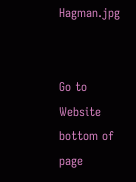Hagman.jpg


Go to Website
bottom of page